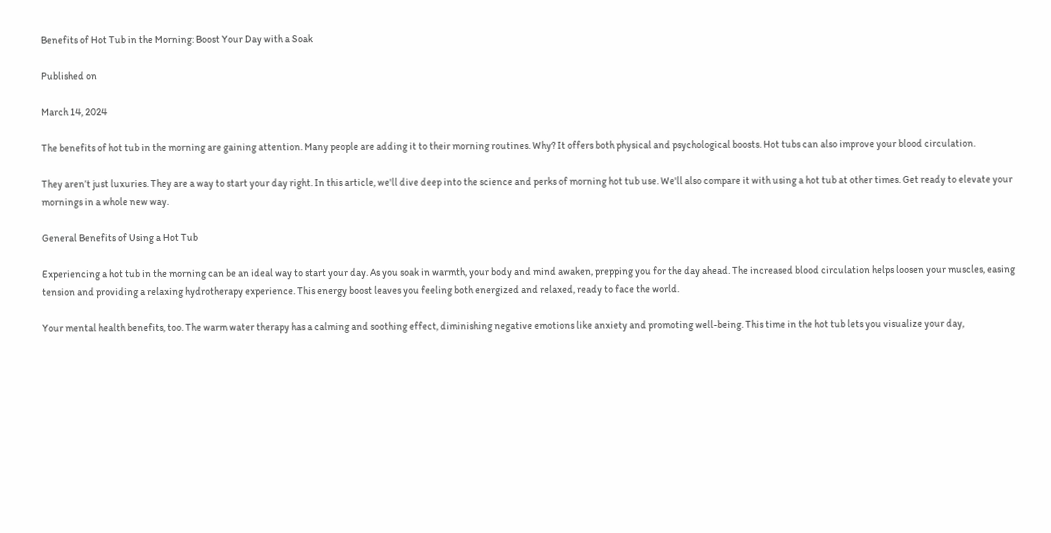Benefits of Hot Tub in the Morning: Boost Your Day with a Soak

Published on

March 14, 2024

The benefits of hot tub in the morning are gaining attention. Many people are adding it to their morning routines. Why? It offers both physical and psychological boosts. Hot tubs can also improve your blood circulation.

They aren’t just luxuries. They are a way to start your day right. In this article, we'll dive deep into the science and perks of morning hot tub use. We'll also compare it with using a hot tub at other times. Get ready to elevate your mornings in a whole new way.

General Benefits of Using a Hot Tub

Experiencing a hot tub in the morning can be an ideal way to start your day. As you soak in warmth, your body and mind awaken, prepping you for the day ahead. The increased blood circulation helps loosen your muscles, easing tension and providing a relaxing hydrotherapy experience. This energy boost leaves you feeling both energized and relaxed, ready to face the world.

Your mental health benefits, too. The warm water therapy has a calming and soothing effect, diminishing negative emotions like anxiety and promoting well-being. This time in the hot tub lets you visualize your day,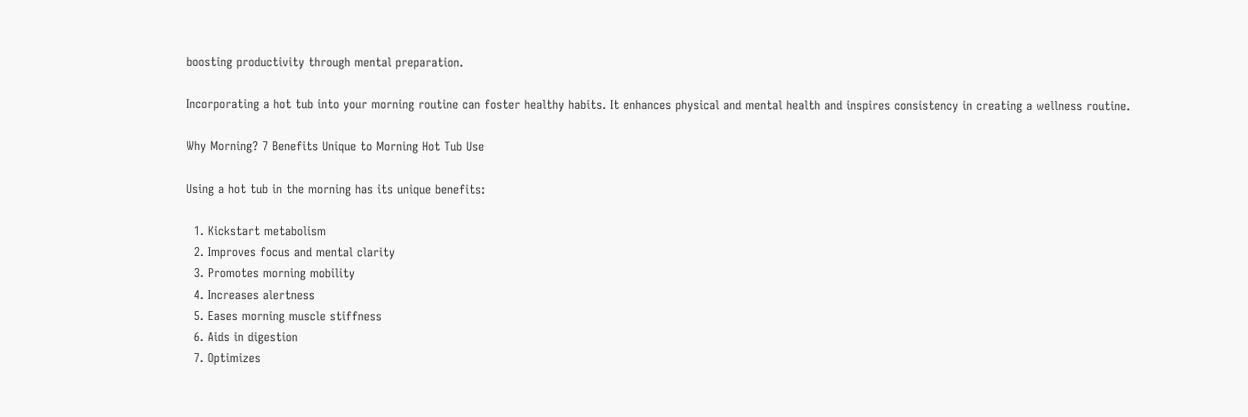boosting productivity through mental preparation.

Incorporating a hot tub into your morning routine can foster healthy habits. It enhances physical and mental health and inspires consistency in creating a wellness routine.

Why Morning? 7 Benefits Unique to Morning Hot Tub Use

Using a hot tub in the morning has its unique benefits:

  1. Kickstart metabolism
  2. Improves focus and mental clarity
  3. Promotes morning mobility
  4. Increases alertness
  5. Eases morning muscle stiffness
  6. Aids in digestion
  7. Optimizes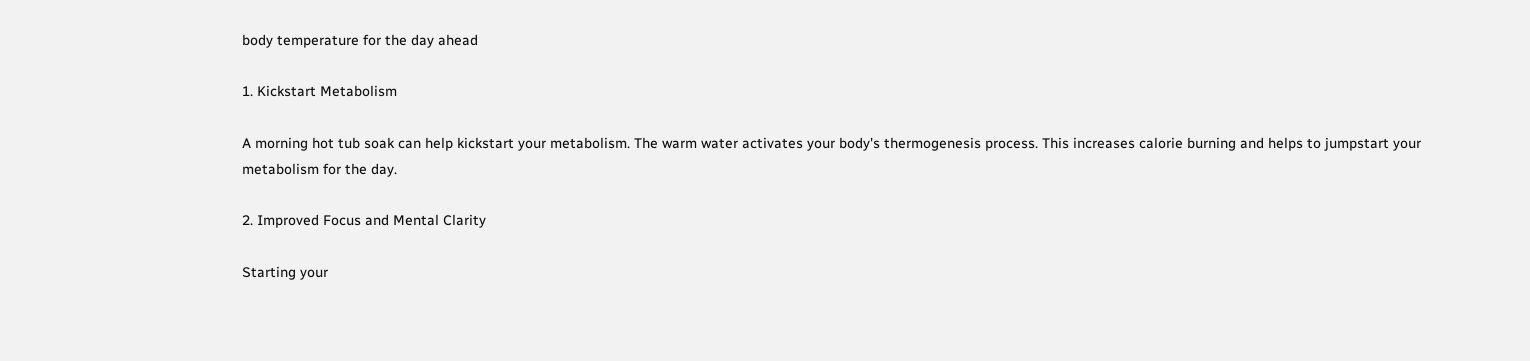body temperature for the day ahead

1. Kickstart Metabolism

A morning hot tub soak can help kickstart your metabolism. The warm water activates your body's thermogenesis process. This increases calorie burning and helps to jumpstart your metabolism for the day.

2. Improved Focus and Mental Clarity

Starting your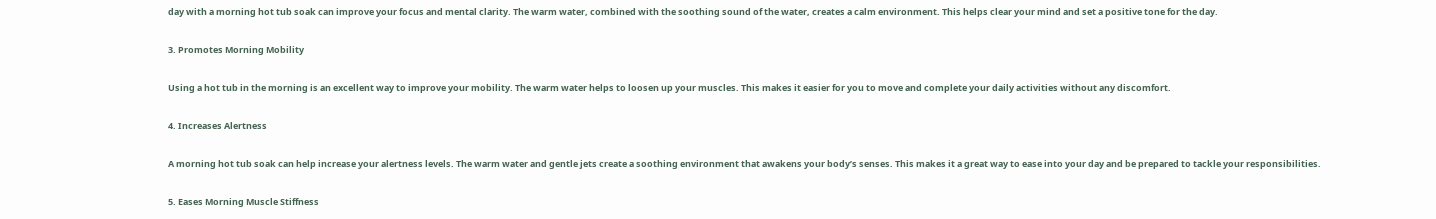day with a morning hot tub soak can improve your focus and mental clarity. The warm water, combined with the soothing sound of the water, creates a calm environment. This helps clear your mind and set a positive tone for the day.

3. Promotes Morning Mobility

Using a hot tub in the morning is an excellent way to improve your mobility. The warm water helps to loosen up your muscles. This makes it easier for you to move and complete your daily activities without any discomfort.

4. Increases Alertness

A morning hot tub soak can help increase your alertness levels. The warm water and gentle jets create a soothing environment that awakens your body’s senses. This makes it a great way to ease into your day and be prepared to tackle your responsibilities.

5. Eases Morning Muscle Stiffness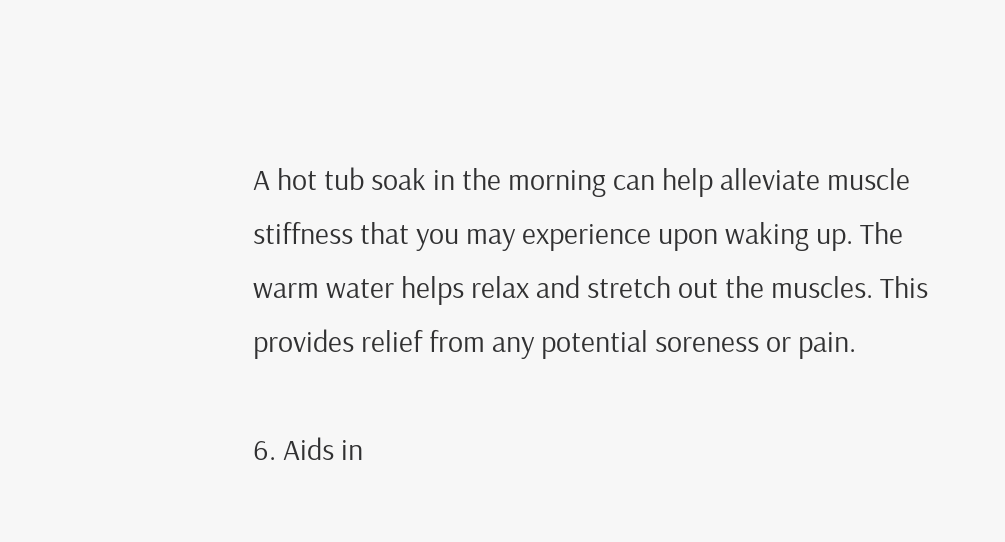A hot tub soak in the morning can help alleviate muscle stiffness that you may experience upon waking up. The warm water helps relax and stretch out the muscles. This provides relief from any potential soreness or pain.

6. Aids in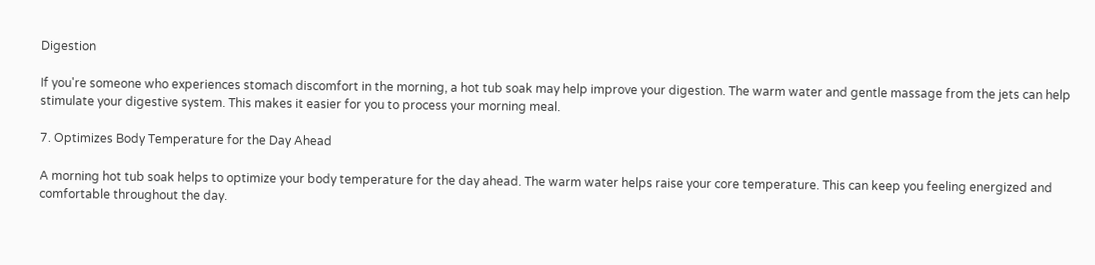Digestion

If you're someone who experiences stomach discomfort in the morning, a hot tub soak may help improve your digestion. The warm water and gentle massage from the jets can help stimulate your digestive system. This makes it easier for you to process your morning meal.

7. Optimizes Body Temperature for the Day Ahead

A morning hot tub soak helps to optimize your body temperature for the day ahead. The warm water helps raise your core temperature. This can keep you feeling energized and comfortable throughout the day.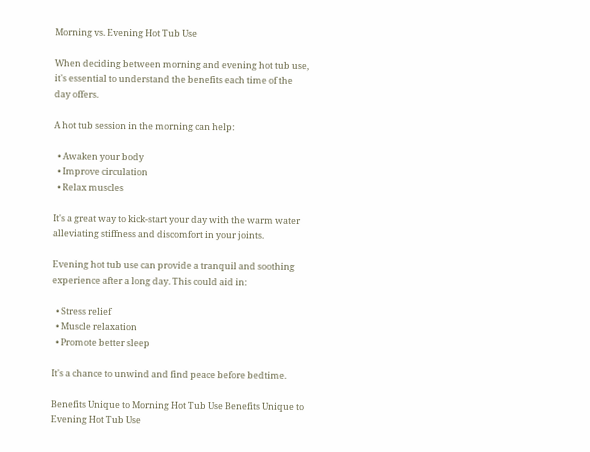Morning vs. Evening Hot Tub Use

When deciding between morning and evening hot tub use, it's essential to understand the benefits each time of the day offers.

A hot tub session in the morning can help:

  • Awaken your body
  • Improve circulation
  • Relax muscles

It's a great way to kick-start your day with the warm water alleviating stiffness and discomfort in your joints.

Evening hot tub use can provide a tranquil and soothing experience after a long day. This could aid in:

  • Stress relief
  • Muscle relaxation
  • Promote better sleep

It's a chance to unwind and find peace before bedtime.

Benefits Unique to Morning Hot Tub Use Benefits Unique to Evening Hot Tub Use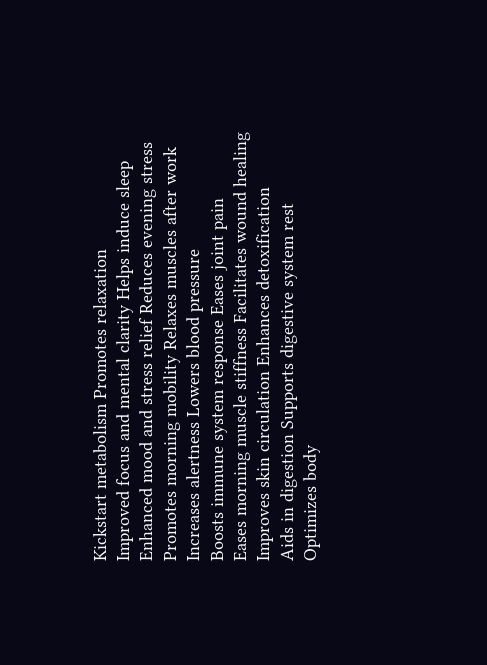Kickstart metabolism Promotes relaxation
Improved focus and mental clarity Helps induce sleep
Enhanced mood and stress relief Reduces evening stress
Promotes morning mobility Relaxes muscles after work
Increases alertness Lowers blood pressure
Boosts immune system response Eases joint pain
Eases morning muscle stiffness Facilitates wound healing
Improves skin circulation Enhances detoxification
Aids in digestion Supports digestive system rest
Optimizes body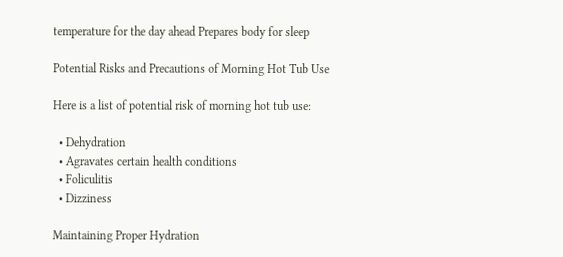temperature for the day ahead Prepares body for sleep

Potential Risks and Precautions of Morning Hot Tub Use

Here is a list of potential risk of morning hot tub use:

  • Dehydration
  • Agravates certain health conditions
  • Foliculitis
  • Dizziness

Maintaining Proper Hydration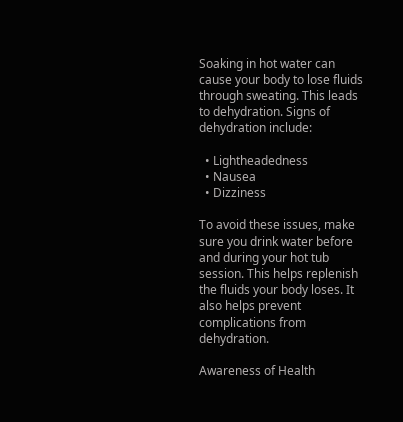Soaking in hot water can cause your body to lose fluids through sweating. This leads to dehydration. Signs of dehydration include:

  • Lightheadedness
  • Nausea
  • Dizziness

To avoid these issues, make sure you drink water before and during your hot tub session. This helps replenish the fluids your body loses. It also helps prevent complications from dehydration.

Awareness of Health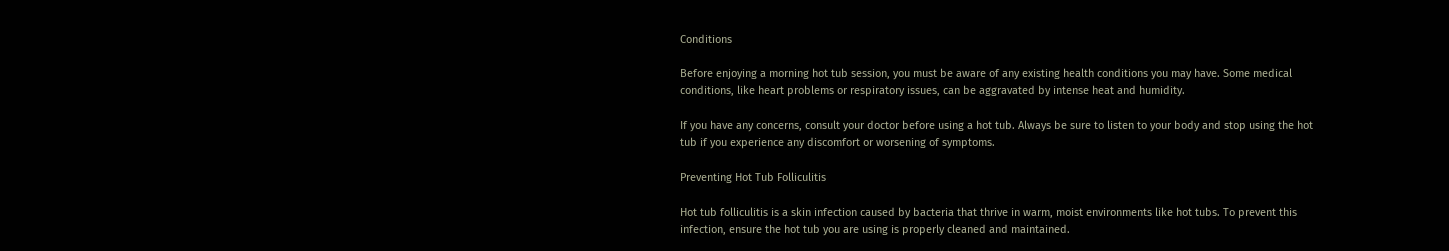Conditions

Before enjoying a morning hot tub session, you must be aware of any existing health conditions you may have. Some medical conditions, like heart problems or respiratory issues, can be aggravated by intense heat and humidity.

If you have any concerns, consult your doctor before using a hot tub. Always be sure to listen to your body and stop using the hot tub if you experience any discomfort or worsening of symptoms.

Preventing Hot Tub Folliculitis

Hot tub folliculitis is a skin infection caused by bacteria that thrive in warm, moist environments like hot tubs. To prevent this infection, ensure the hot tub you are using is properly cleaned and maintained.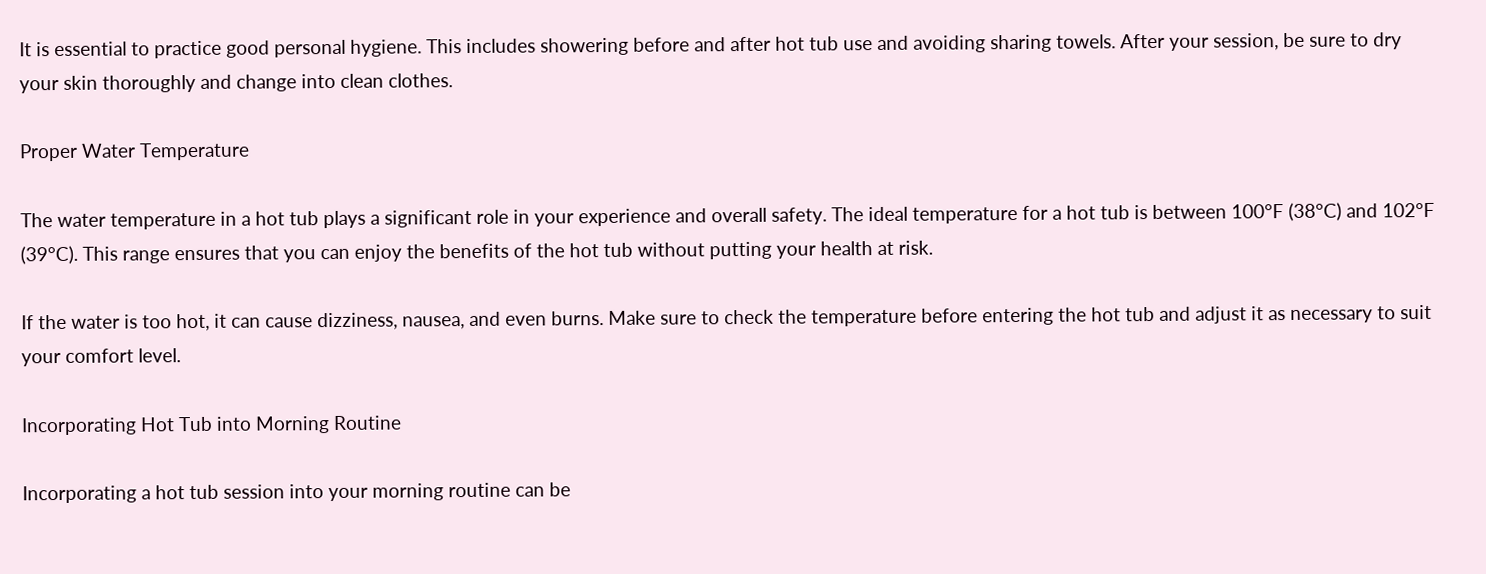It is essential to practice good personal hygiene. This includes showering before and after hot tub use and avoiding sharing towels. After your session, be sure to dry your skin thoroughly and change into clean clothes.

Proper Water Temperature

The water temperature in a hot tub plays a significant role in your experience and overall safety. The ideal temperature for a hot tub is between 100°F (38°C) and 102°F (39°C). This range ensures that you can enjoy the benefits of the hot tub without putting your health at risk.

If the water is too hot, it can cause dizziness, nausea, and even burns. Make sure to check the temperature before entering the hot tub and adjust it as necessary to suit your comfort level.

Incorporating Hot Tub into Morning Routine

Incorporating a hot tub session into your morning routine can be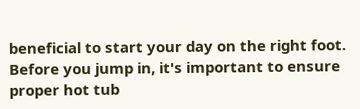beneficial to start your day on the right foot. Before you jump in, it's important to ensure proper hot tub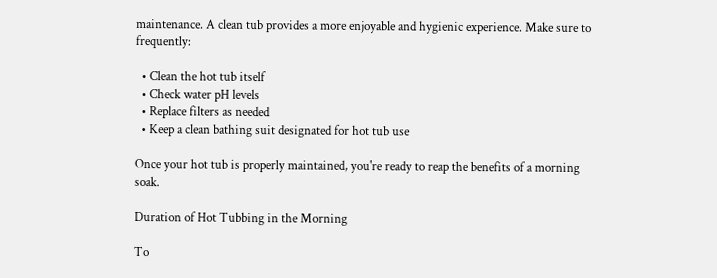maintenance. A clean tub provides a more enjoyable and hygienic experience. Make sure to frequently:

  • Clean the hot tub itself
  • Check water pH levels
  • Replace filters as needed
  • Keep a clean bathing suit designated for hot tub use

Once your hot tub is properly maintained, you're ready to reap the benefits of a morning soak.

Duration of Hot Tubbing in the Morning

To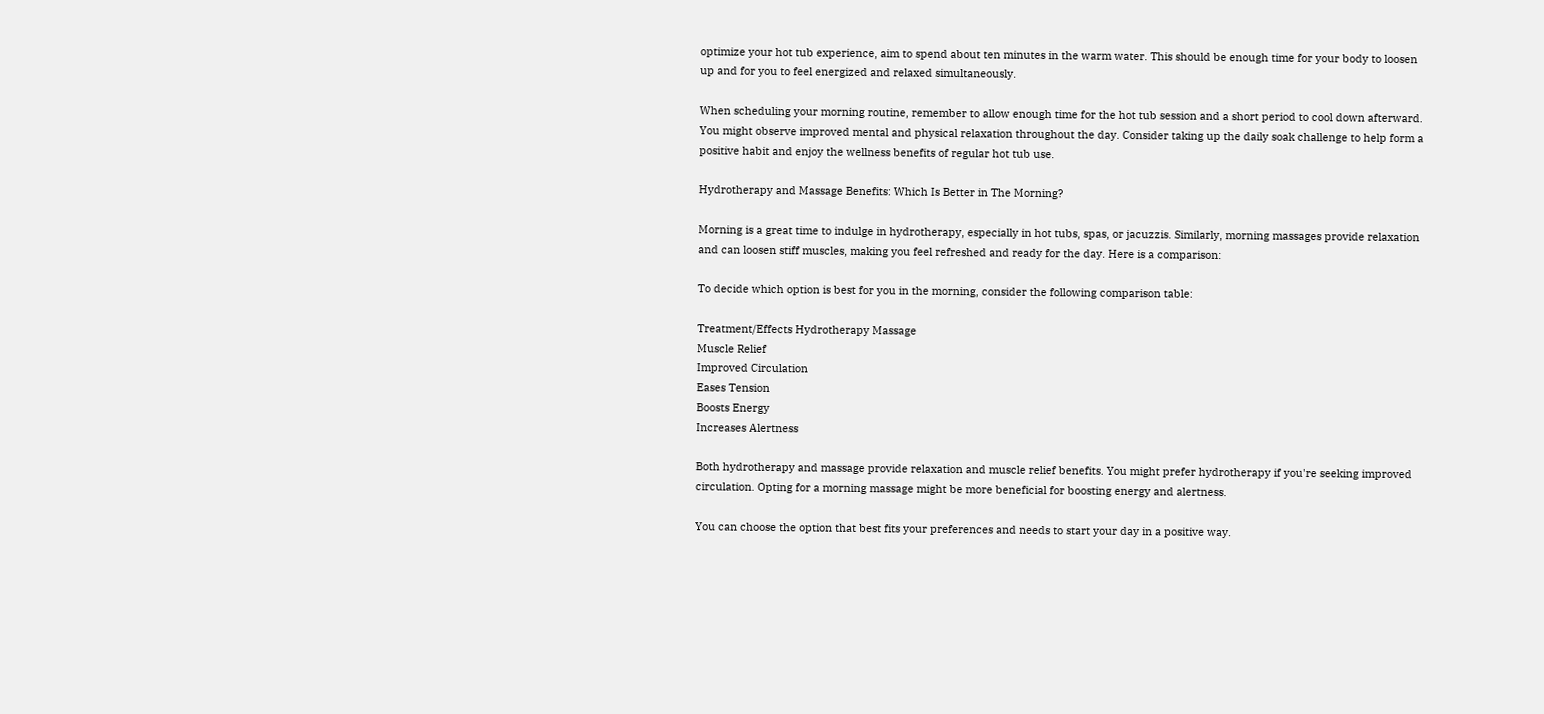optimize your hot tub experience, aim to spend about ten minutes in the warm water. This should be enough time for your body to loosen up and for you to feel energized and relaxed simultaneously.

When scheduling your morning routine, remember to allow enough time for the hot tub session and a short period to cool down afterward. You might observe improved mental and physical relaxation throughout the day. Consider taking up the daily soak challenge to help form a positive habit and enjoy the wellness benefits of regular hot tub use.

Hydrotherapy and Massage Benefits: Which Is Better in The Morning?

Morning is a great time to indulge in hydrotherapy, especially in hot tubs, spas, or jacuzzis. Similarly, morning massages provide relaxation and can loosen stiff muscles, making you feel refreshed and ready for the day. Here is a comparison:

To decide which option is best for you in the morning, consider the following comparison table:

Treatment/Effects Hydrotherapy Massage
Muscle Relief
Improved Circulation
Eases Tension
Boosts Energy
Increases Alertness

Both hydrotherapy and massage provide relaxation and muscle relief benefits. You might prefer hydrotherapy if you're seeking improved circulation. Opting for a morning massage might be more beneficial for boosting energy and alertness.

You can choose the option that best fits your preferences and needs to start your day in a positive way.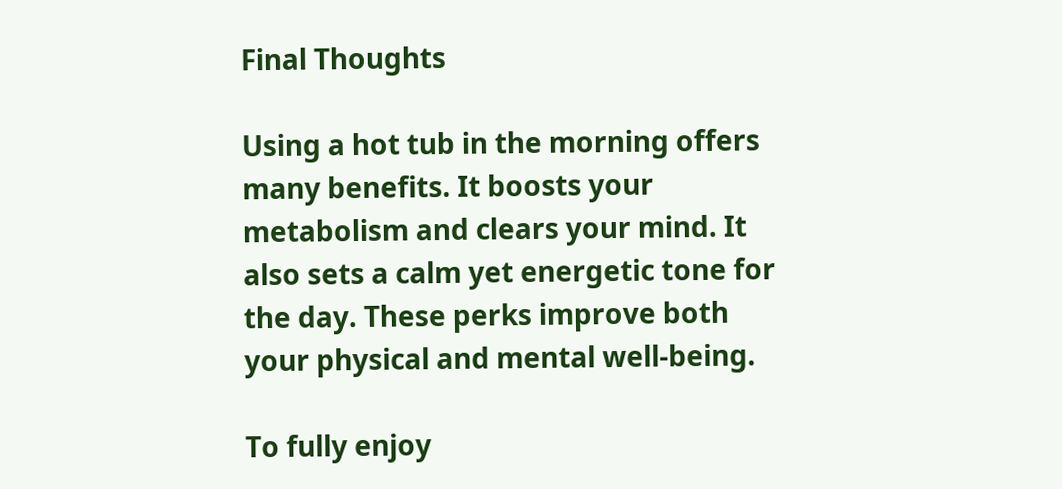Final Thoughts

Using a hot tub in the morning offers many benefits. It boosts your metabolism and clears your mind. It also sets a calm yet energetic tone for the day. These perks improve both your physical and mental well-being.

To fully enjoy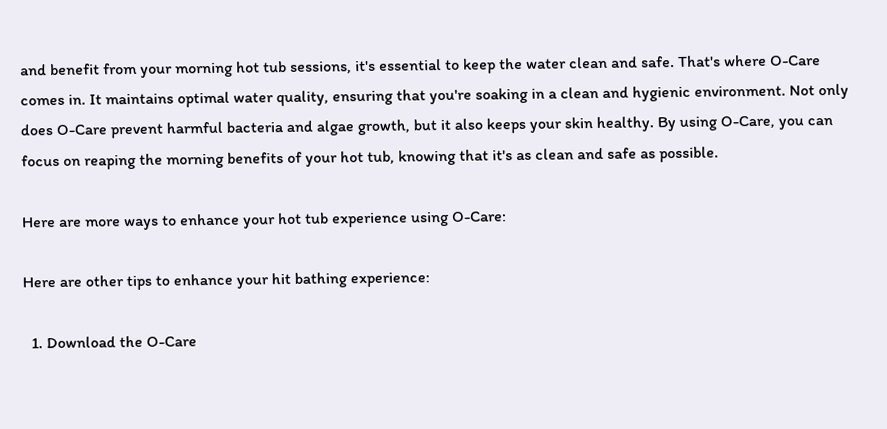and benefit from your morning hot tub sessions, it's essential to keep the water clean and safe. That's where O-Care comes in. It maintains optimal water quality, ensuring that you're soaking in a clean and hygienic environment. Not only does O-Care prevent harmful bacteria and algae growth, but it also keeps your skin healthy. By using O-Care, you can focus on reaping the morning benefits of your hot tub, knowing that it's as clean and safe as possible.

Here are more ways to enhance your hot tub experience using O-Care:

Here are other tips to enhance your hit bathing experience:

  1. Download the O-Care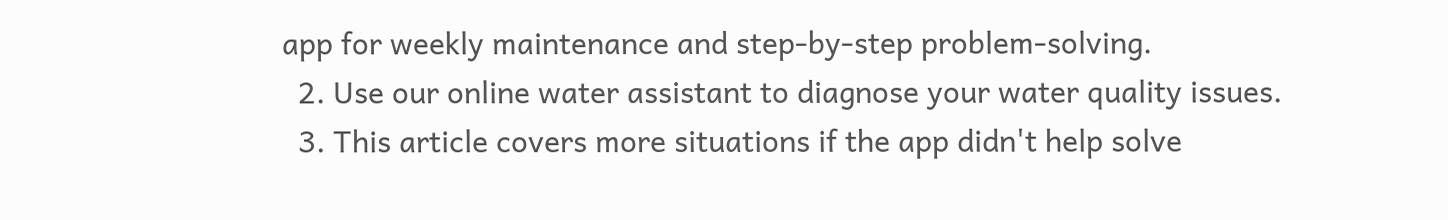app for weekly maintenance and step-by-step problem-solving.
  2. Use our online water assistant to diagnose your water quality issues.
  3. This article covers more situations if the app didn't help solve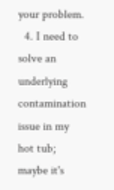your problem.
  4. I need to solve an underlying contamination issue in my hot tub; maybe it's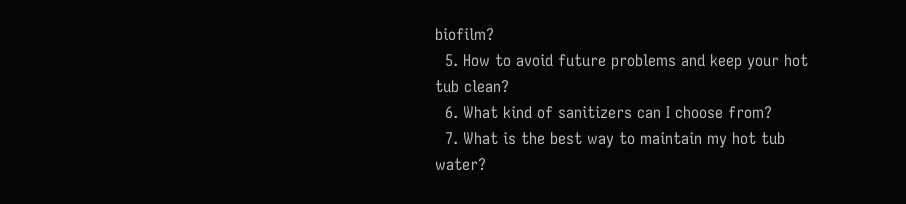biofilm?
  5. How to avoid future problems and keep your hot tub clean?
  6. What kind of sanitizers can I choose from?
  7. What is the best way to maintain my hot tub water?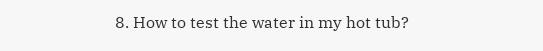8. How to test the water in my hot tub?